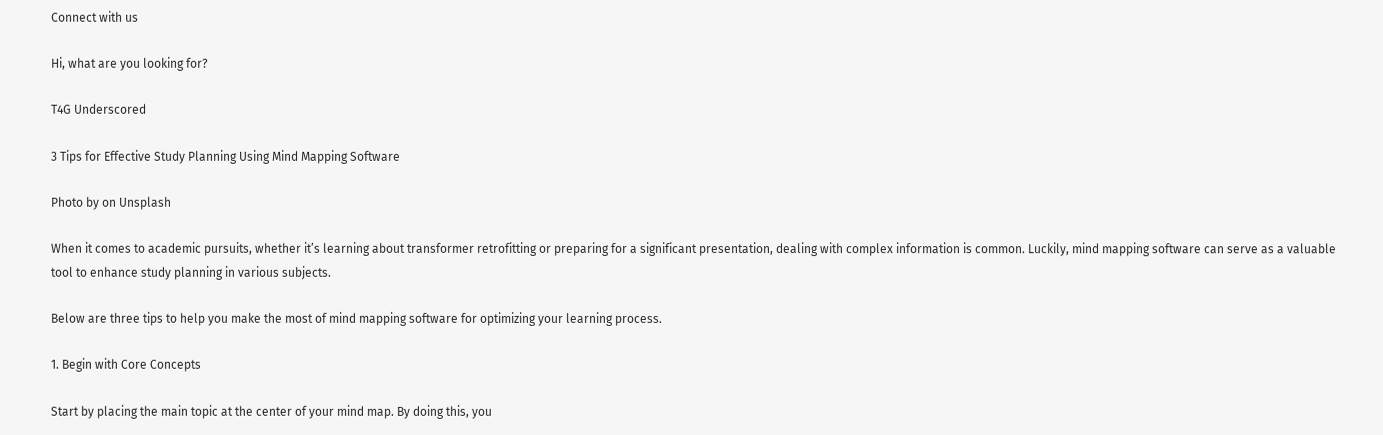Connect with us

Hi, what are you looking for?

T4G Underscored

3 Tips for Effective Study Planning Using Mind Mapping Software

Photo by on Unsplash

When it comes to academic pursuits, whether it’s learning about transformer retrofitting or preparing for a significant presentation, dealing with complex information is common. Luckily, mind mapping software can serve as a valuable tool to enhance study planning in various subjects.

Below are three tips to help you make the most of mind mapping software for optimizing your learning process.

1. Begin with Core Concepts

Start by placing the main topic at the center of your mind map. By doing this, you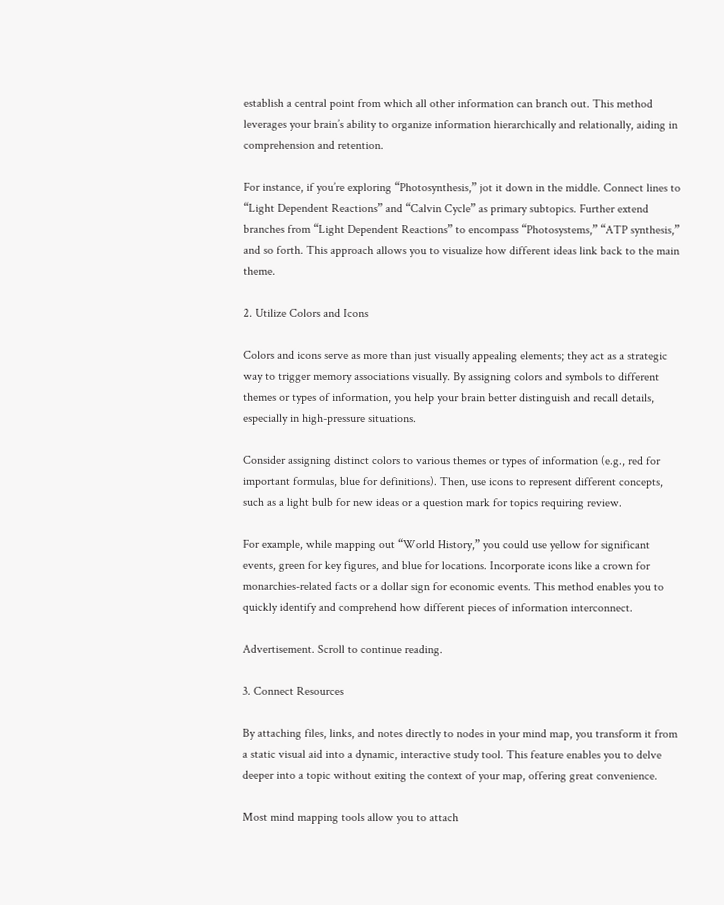establish a central point from which all other information can branch out. This method leverages your brain’s ability to organize information hierarchically and relationally, aiding in comprehension and retention.

For instance, if you’re exploring “Photosynthesis,” jot it down in the middle. Connect lines to “Light Dependent Reactions” and “Calvin Cycle” as primary subtopics. Further extend branches from “Light Dependent Reactions” to encompass “Photosystems,” “ATP synthesis,” and so forth. This approach allows you to visualize how different ideas link back to the main theme.

2. Utilize Colors and Icons

Colors and icons serve as more than just visually appealing elements; they act as a strategic way to trigger memory associations visually. By assigning colors and symbols to different themes or types of information, you help your brain better distinguish and recall details, especially in high-pressure situations.

Consider assigning distinct colors to various themes or types of information (e.g., red for important formulas, blue for definitions). Then, use icons to represent different concepts, such as a light bulb for new ideas or a question mark for topics requiring review.

For example, while mapping out “World History,” you could use yellow for significant events, green for key figures, and blue for locations. Incorporate icons like a crown for monarchies-related facts or a dollar sign for economic events. This method enables you to quickly identify and comprehend how different pieces of information interconnect.

Advertisement. Scroll to continue reading.

3. Connect Resources

By attaching files, links, and notes directly to nodes in your mind map, you transform it from a static visual aid into a dynamic, interactive study tool. This feature enables you to delve deeper into a topic without exiting the context of your map, offering great convenience.

Most mind mapping tools allow you to attach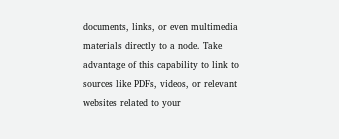documents, links, or even multimedia materials directly to a node. Take advantage of this capability to link to sources like PDFs, videos, or relevant websites related to your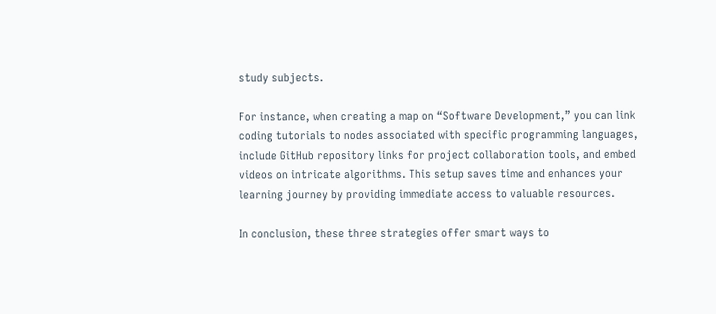study subjects.

For instance, when creating a map on “Software Development,” you can link coding tutorials to nodes associated with specific programming languages, include GitHub repository links for project collaboration tools, and embed videos on intricate algorithms. This setup saves time and enhances your learning journey by providing immediate access to valuable resources.

In conclusion, these three strategies offer smart ways to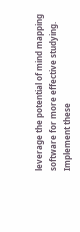leverage the potential of mind mapping software for more effective studying. Implement these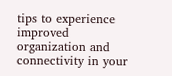tips to experience improved organization and connectivity in your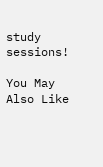study sessions!

You May Also Like